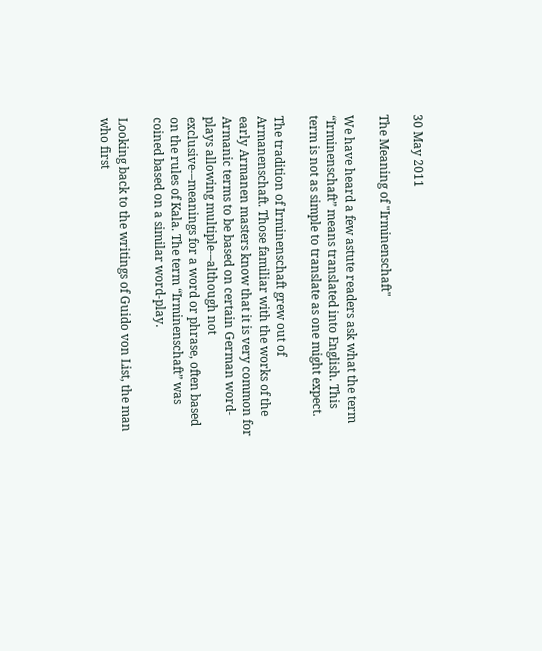30 May 2011

The Meaning of "Irminenschaft"

We have heard a few astute readers ask what the term “Irminenschaft” means translated into English. This term is not as simple to translate as one might expect.

The tradition of Irminenschaft grew out of Armanenschaft. Those familiar with the works of the early Armanen masters know that it is very common for Armanic terms to be based on certain German word-plays allowing multiple-–although not exclusive-–meanings for a word or phrase, often based on the rules of Kala. The term “Irminenschaft” was coined based on a similar word-play.

Looking back to the writings of Guido von List, the man who first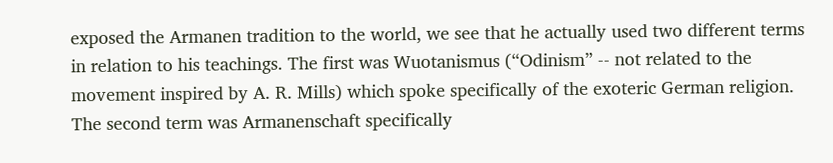exposed the Armanen tradition to the world, we see that he actually used two different terms in relation to his teachings. The first was Wuotanismus (“Odinism” -- not related to the movement inspired by A. R. Mills) which spoke specifically of the exoteric German religion. The second term was Armanenschaft specifically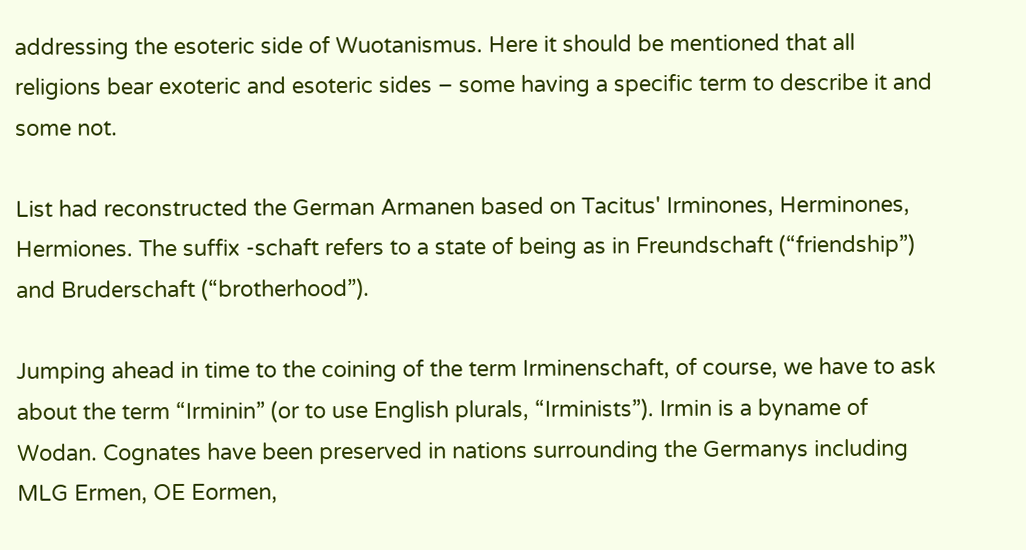addressing the esoteric side of Wuotanismus. Here it should be mentioned that all religions bear exoteric and esoteric sides – some having a specific term to describe it and some not.

List had reconstructed the German Armanen based on Tacitus' Irminones, Herminones, Hermiones. The suffix -schaft refers to a state of being as in Freundschaft (“friendship”) and Bruderschaft (“brotherhood”).

Jumping ahead in time to the coining of the term Irminenschaft, of course, we have to ask about the term “Irminin” (or to use English plurals, “Irminists”). Irmin is a byname of Wodan. Cognates have been preserved in nations surrounding the Germanys including MLG Ermen, OE Eormen,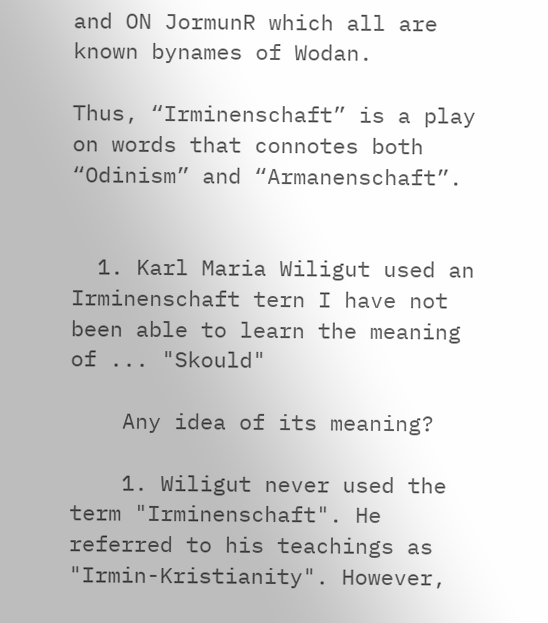and ON JormunR which all are known bynames of Wodan.

Thus, “Irminenschaft” is a play on words that connotes both “Odinism” and “Armanenschaft”.


  1. Karl Maria Wiligut used an Irminenschaft tern I have not been able to learn the meaning of ... "Skould"

    Any idea of its meaning?

    1. Wiligut never used the term "Irminenschaft". He referred to his teachings as "Irmin-Kristianity". However,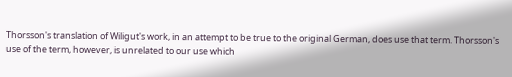Thorsson's translation of Wiligut's work, in an attempt to be true to the original German, does use that term. Thorsson's use of the term, however, is unrelated to our use which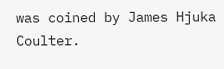was coined by James Hjuka Coulter.